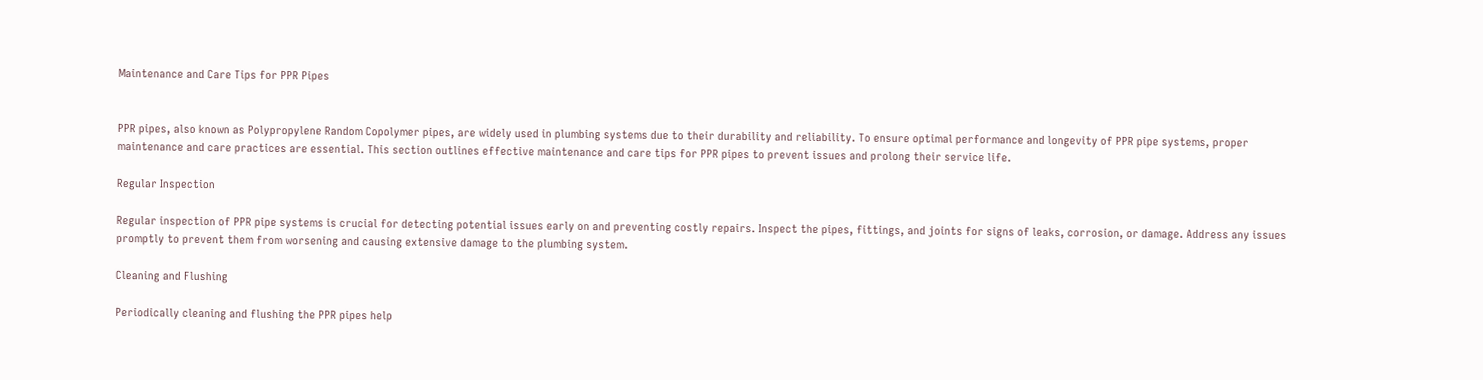Maintenance and Care Tips for PPR Pipes


PPR pipes, also known as Polypropylene Random Copolymer pipes, are widely used in plumbing systems due to their durability and reliability. To ensure optimal performance and longevity of PPR pipe systems, proper maintenance and care practices are essential. This section outlines effective maintenance and care tips for PPR pipes to prevent issues and prolong their service life.

Regular Inspection

Regular inspection of PPR pipe systems is crucial for detecting potential issues early on and preventing costly repairs. Inspect the pipes, fittings, and joints for signs of leaks, corrosion, or damage. Address any issues promptly to prevent them from worsening and causing extensive damage to the plumbing system.

Cleaning and Flushing

Periodically cleaning and flushing the PPR pipes help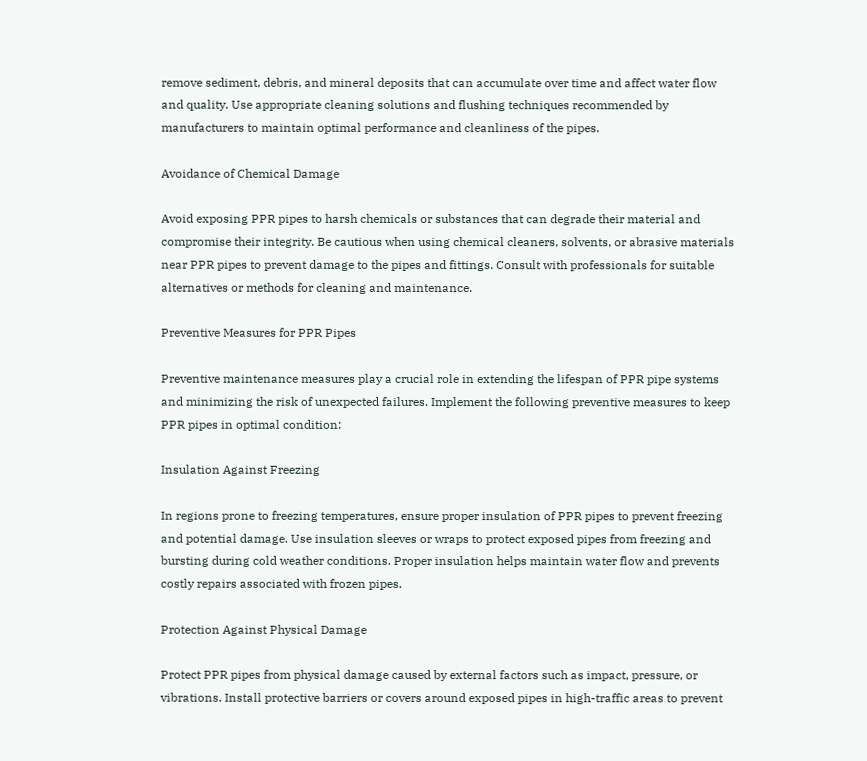remove sediment, debris, and mineral deposits that can accumulate over time and affect water flow and quality. Use appropriate cleaning solutions and flushing techniques recommended by manufacturers to maintain optimal performance and cleanliness of the pipes.

Avoidance of Chemical Damage

Avoid exposing PPR pipes to harsh chemicals or substances that can degrade their material and compromise their integrity. Be cautious when using chemical cleaners, solvents, or abrasive materials near PPR pipes to prevent damage to the pipes and fittings. Consult with professionals for suitable alternatives or methods for cleaning and maintenance.

Preventive Measures for PPR Pipes

Preventive maintenance measures play a crucial role in extending the lifespan of PPR pipe systems and minimizing the risk of unexpected failures. Implement the following preventive measures to keep PPR pipes in optimal condition:

Insulation Against Freezing

In regions prone to freezing temperatures, ensure proper insulation of PPR pipes to prevent freezing and potential damage. Use insulation sleeves or wraps to protect exposed pipes from freezing and bursting during cold weather conditions. Proper insulation helps maintain water flow and prevents costly repairs associated with frozen pipes.

Protection Against Physical Damage

Protect PPR pipes from physical damage caused by external factors such as impact, pressure, or vibrations. Install protective barriers or covers around exposed pipes in high-traffic areas to prevent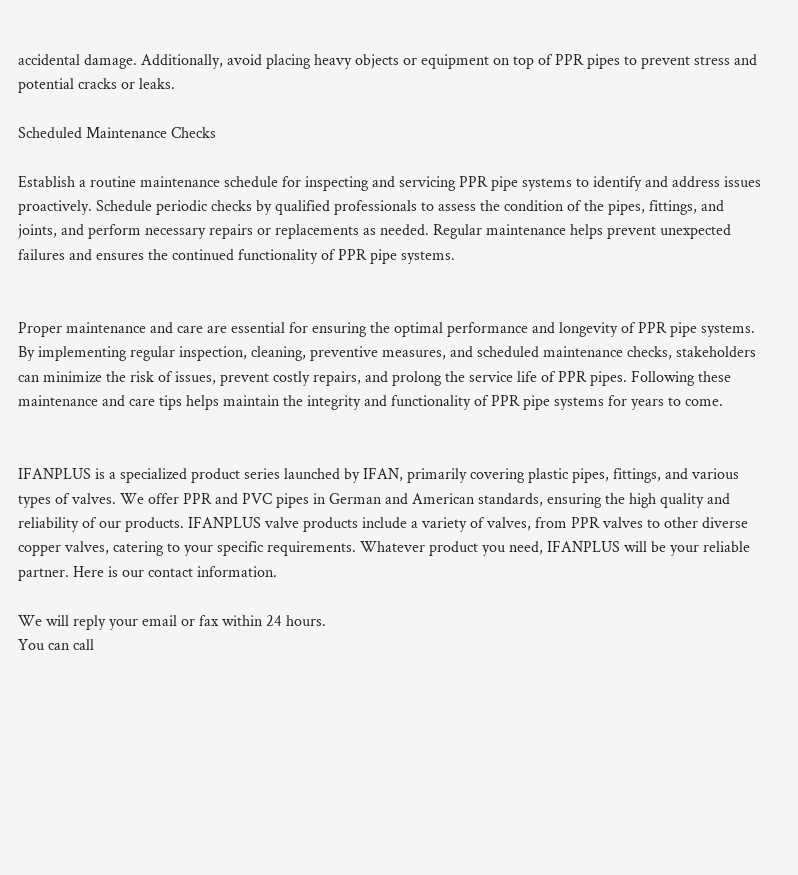accidental damage. Additionally, avoid placing heavy objects or equipment on top of PPR pipes to prevent stress and potential cracks or leaks.

Scheduled Maintenance Checks

Establish a routine maintenance schedule for inspecting and servicing PPR pipe systems to identify and address issues proactively. Schedule periodic checks by qualified professionals to assess the condition of the pipes, fittings, and joints, and perform necessary repairs or replacements as needed. Regular maintenance helps prevent unexpected failures and ensures the continued functionality of PPR pipe systems.


Proper maintenance and care are essential for ensuring the optimal performance and longevity of PPR pipe systems. By implementing regular inspection, cleaning, preventive measures, and scheduled maintenance checks, stakeholders can minimize the risk of issues, prevent costly repairs, and prolong the service life of PPR pipes. Following these maintenance and care tips helps maintain the integrity and functionality of PPR pipe systems for years to come.


IFANPLUS is a specialized product series launched by IFAN, primarily covering plastic pipes, fittings, and various types of valves. We offer PPR and PVC pipes in German and American standards, ensuring the high quality and reliability of our products. IFANPLUS valve products include a variety of valves, from PPR valves to other diverse copper valves, catering to your specific requirements. Whatever product you need, IFANPLUS will be your reliable partner. Here is our contact information.

We will reply your email or fax within 24 hours.
You can call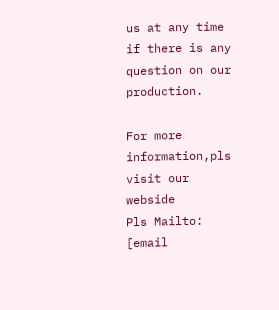us at any time if there is any question on our production.

For more information,pls visit our webside
Pls Mailto: [email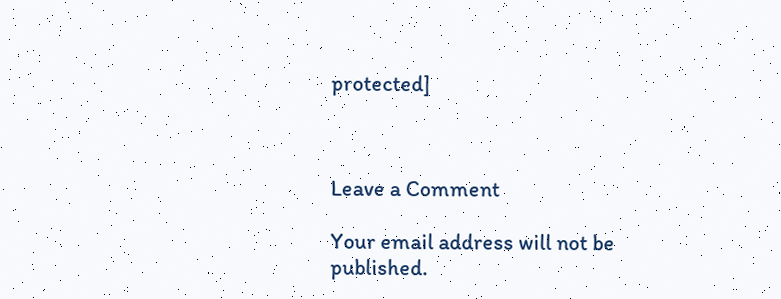protected]



Leave a Comment

Your email address will not be published.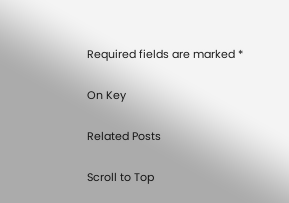Required fields are marked *

On Key

Related Posts

Scroll to Top